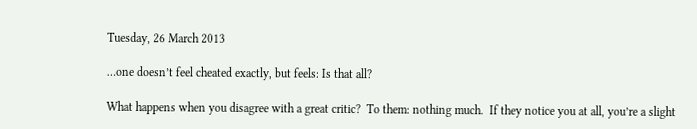Tuesday, 26 March 2013

…one doesn’t feel cheated exactly, but feels: Is that all?

What happens when you disagree with a great critic?  To them: nothing much.  If they notice you at all, you’re a slight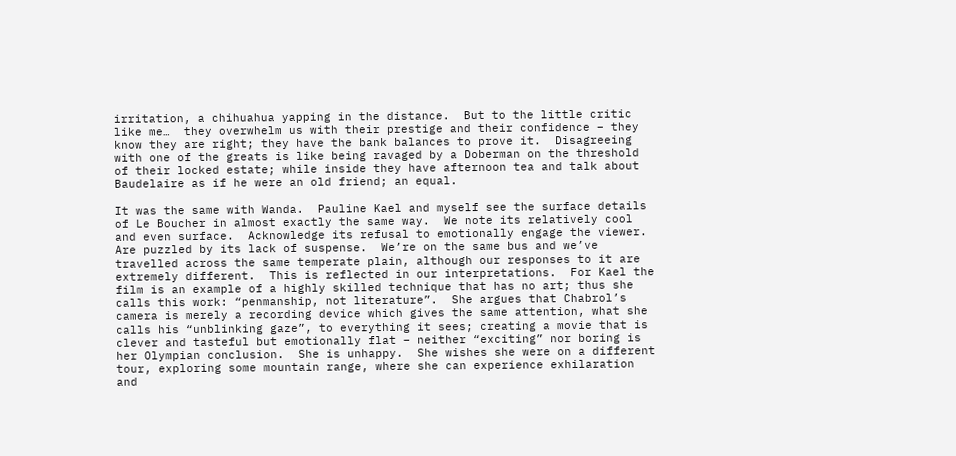irritation, a chihuahua yapping in the distance.  But to the little critic like me…  they overwhelm us with their prestige and their confidence – they know they are right; they have the bank balances to prove it.  Disagreeing with one of the greats is like being ravaged by a Doberman on the threshold of their locked estate; while inside they have afternoon tea and talk about Baudelaire as if he were an old friend; an equal.

It was the same with Wanda.  Pauline Kael and myself see the surface details of Le Boucher in almost exactly the same way.  We note its relatively cool and even surface.  Acknowledge its refusal to emotionally engage the viewer.  Are puzzled by its lack of suspense.  We’re on the same bus and we’ve travelled across the same temperate plain, although our responses to it are extremely different.  This is reflected in our interpretations.  For Kael the film is an example of a highly skilled technique that has no art; thus she calls this work: “penmanship, not literature”.  She argues that Chabrol’s camera is merely a recording device which gives the same attention, what she calls his “unblinking gaze”, to everything it sees; creating a movie that is clever and tasteful but emotionally flat – neither “exciting” nor boring is her Olympian conclusion.  She is unhappy.  She wishes she were on a different tour, exploring some mountain range, where she can experience exhilaration and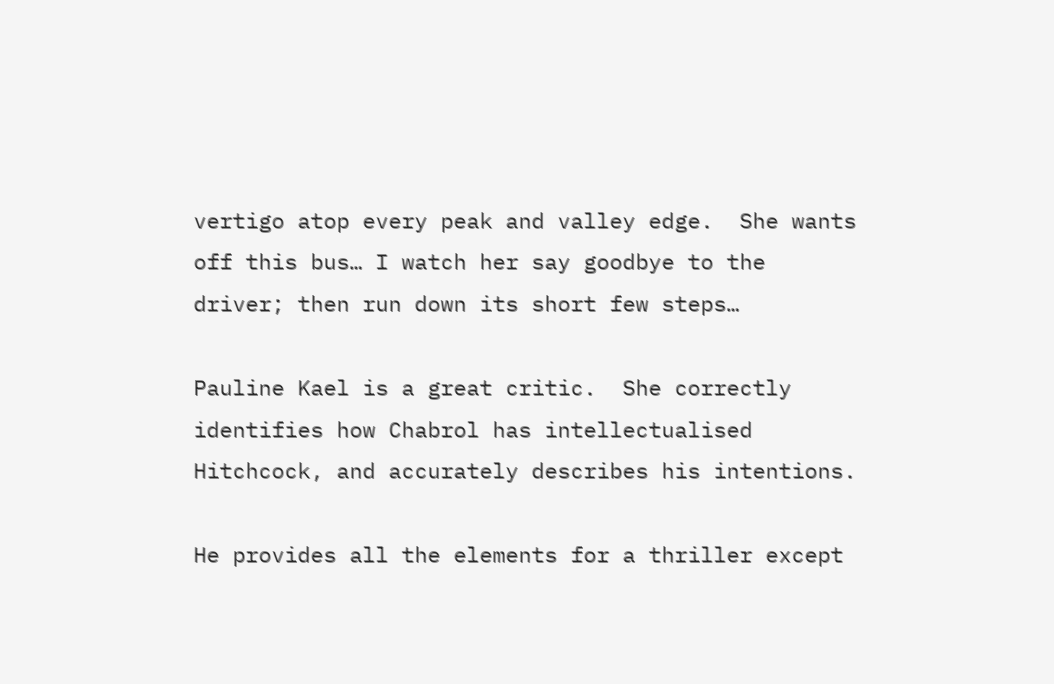vertigo atop every peak and valley edge.  She wants off this bus… I watch her say goodbye to the driver; then run down its short few steps…

Pauline Kael is a great critic.  She correctly identifies how Chabrol has intellectualised Hitchcock, and accurately describes his intentions.

He provides all the elements for a thriller except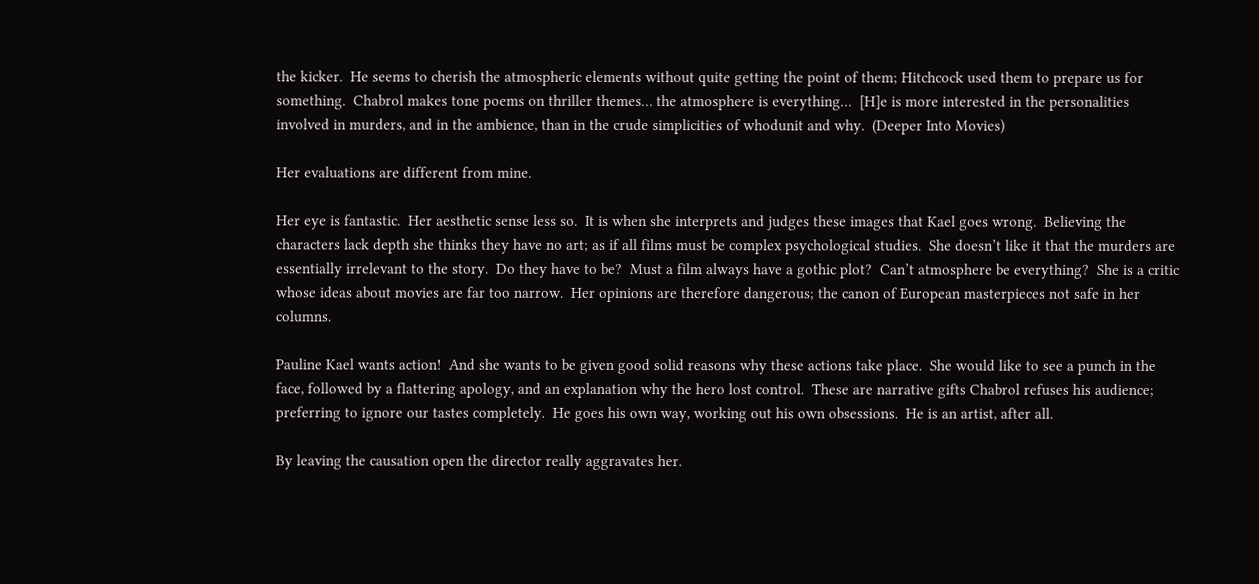the kicker.  He seems to cherish the atmospheric elements without quite getting the point of them; Hitchcock used them to prepare us for something.  Chabrol makes tone poems on thriller themes… the atmosphere is everything…  [H]e is more interested in the personalities involved in murders, and in the ambience, than in the crude simplicities of whodunit and why.  (Deeper Into Movies)

Her evaluations are different from mine.

Her eye is fantastic.  Her aesthetic sense less so.  It is when she interprets and judges these images that Kael goes wrong.  Believing the characters lack depth she thinks they have no art; as if all films must be complex psychological studies.  She doesn’t like it that the murders are essentially irrelevant to the story.  Do they have to be?  Must a film always have a gothic plot?  Can’t atmosphere be everything?  She is a critic whose ideas about movies are far too narrow.  Her opinions are therefore dangerous; the canon of European masterpieces not safe in her columns.

Pauline Kael wants action!  And she wants to be given good solid reasons why these actions take place.  She would like to see a punch in the face, followed by a flattering apology, and an explanation why the hero lost control.  These are narrative gifts Chabrol refuses his audience; preferring to ignore our tastes completely.  He goes his own way, working out his own obsessions.  He is an artist, after all.

By leaving the causation open the director really aggravates her.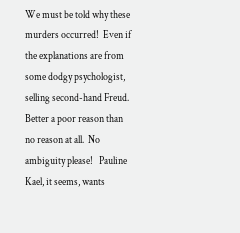We must be told why these murders occurred!  Even if the explanations are from some dodgy psychologist, selling second-hand Freud.  Better a poor reason than no reason at all.  No ambiguity please!   Pauline Kael, it seems, wants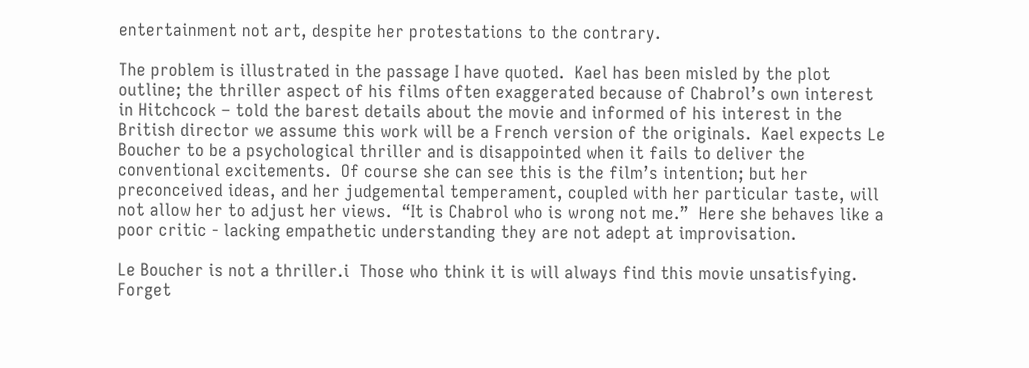entertainment not art, despite her protestations to the contrary.

The problem is illustrated in the passage I have quoted.  Kael has been misled by the plot outline; the thriller aspect of his films often exaggerated because of Chabrol’s own interest in Hitchcock – told the barest details about the movie and informed of his interest in the British director we assume this work will be a French version of the originals.  Kael expects Le Boucher to be a psychological thriller and is disappointed when it fails to deliver the conventional excitements.  Of course she can see this is the film’s intention; but her preconceived ideas, and her judgemental temperament, coupled with her particular taste, will not allow her to adjust her views.  “It is Chabrol who is wrong not me.”  Here she behaves like a poor critic - lacking empathetic understanding they are not adept at improvisation.

Le Boucher is not a thriller.i  Those who think it is will always find this movie unsatisfying.  Forget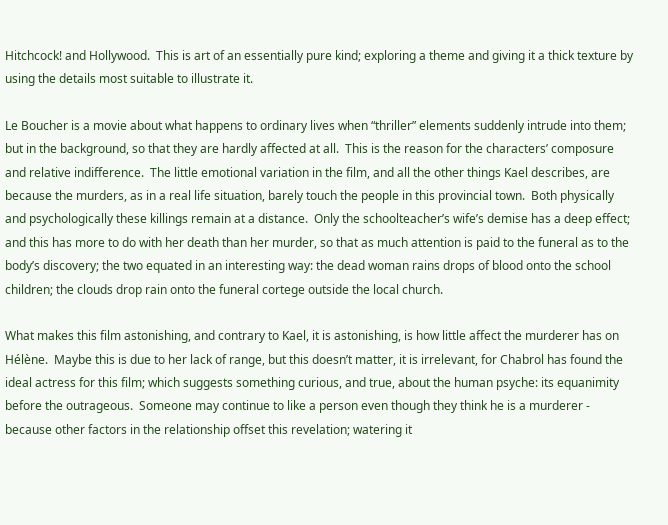Hitchcock! and Hollywood.  This is art of an essentially pure kind; exploring a theme and giving it a thick texture by using the details most suitable to illustrate it.

Le Boucher is a movie about what happens to ordinary lives when “thriller” elements suddenly intrude into them; but in the background, so that they are hardly affected at all.  This is the reason for the characters’ composure and relative indifference.  The little emotional variation in the film, and all the other things Kael describes, are because the murders, as in a real life situation, barely touch the people in this provincial town.  Both physically and psychologically these killings remain at a distance.  Only the schoolteacher’s wife’s demise has a deep effect; and this has more to do with her death than her murder, so that as much attention is paid to the funeral as to the body’s discovery; the two equated in an interesting way: the dead woman rains drops of blood onto the school children; the clouds drop rain onto the funeral cortege outside the local church.

What makes this film astonishing, and contrary to Kael, it is astonishing, is how little affect the murderer has on Hélène.  Maybe this is due to her lack of range, but this doesn’t matter, it is irrelevant, for Chabrol has found the ideal actress for this film; which suggests something curious, and true, about the human psyche: its equanimity before the outrageous.  Someone may continue to like a person even though they think he is a murderer - because other factors in the relationship offset this revelation; watering it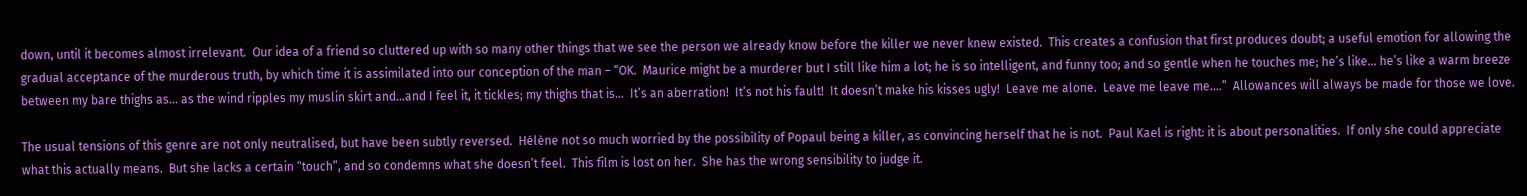down, until it becomes almost irrelevant.  Our idea of a friend so cluttered up with so many other things that we see the person we already know before the killer we never knew existed.  This creates a confusion that first produces doubt; a useful emotion for allowing the gradual acceptance of the murderous truth, by which time it is assimilated into our conception of the man – “OK.  Maurice might be a murderer but I still like him a lot; he is so intelligent, and funny too; and so gentle when he touches me; he’s like… he’s like a warm breeze between my bare thighs as… as the wind ripples my muslin skirt and…and I feel it, it tickles; my thighs that is...  It’s an aberration!  It’s not his fault!  It doesn’t make his kisses ugly!  Leave me alone.  Leave me leave me….”  Allowances will always be made for those we love.

The usual tensions of this genre are not only neutralised, but have been subtly reversed.  Hélène not so much worried by the possibility of Popaul being a killer, as convincing herself that he is not.  Paul Kael is right: it is about personalities.  If only she could appreciate what this actually means.  But she lacks a certain “touch”, and so condemns what she doesn’t feel.  This film is lost on her.  She has the wrong sensibility to judge it.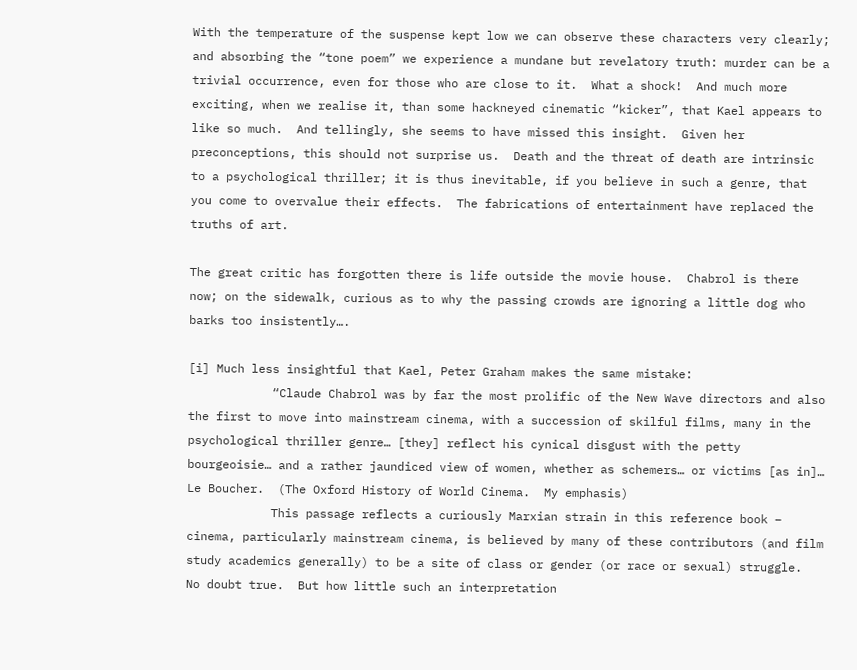With the temperature of the suspense kept low we can observe these characters very clearly; and absorbing the “tone poem” we experience a mundane but revelatory truth: murder can be a trivial occurrence, even for those who are close to it.  What a shock!  And much more exciting, when we realise it, than some hackneyed cinematic “kicker”, that Kael appears to like so much.  And tellingly, she seems to have missed this insight.  Given her preconceptions, this should not surprise us.  Death and the threat of death are intrinsic to a psychological thriller; it is thus inevitable, if you believe in such a genre, that you come to overvalue their effects.  The fabrications of entertainment have replaced the truths of art.

The great critic has forgotten there is life outside the movie house.  Chabrol is there now; on the sidewalk, curious as to why the passing crowds are ignoring a little dog who barks too insistently….

[i] Much less insightful that Kael, Peter Graham makes the same mistake:
            “Claude Chabrol was by far the most prolific of the New Wave directors and also the first to move into mainstream cinema, with a succession of skilful films, many in the psychological thriller genre… [they] reflect his cynical disgust with the petty bourgeoisie… and a rather jaundiced view of women, whether as schemers… or victims [as in]… Le Boucher.  (The Oxford History of World Cinema.  My emphasis)
            This passage reflects a curiously Marxian strain in this reference book – cinema, particularly mainstream cinema, is believed by many of these contributors (and film study academics generally) to be a site of class or gender (or race or sexual) struggle.  No doubt true.  But how little such an interpretation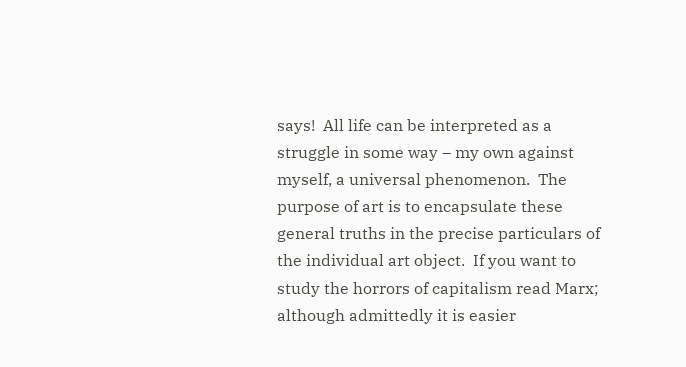says!  All life can be interpreted as a struggle in some way – my own against myself, a universal phenomenon.  The purpose of art is to encapsulate these general truths in the precise particulars of the individual art object.  If you want to study the horrors of capitalism read Marx; although admittedly it is easier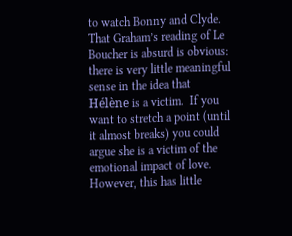to watch Bonny and Clyde.
That Graham’s reading of Le Boucher is absurd is obvious: there is very little meaningful sense in the idea that Hélène is a victim.  If you want to stretch a point (until it almost breaks) you could argue she is a victim of the emotional impact of love.  However, this has little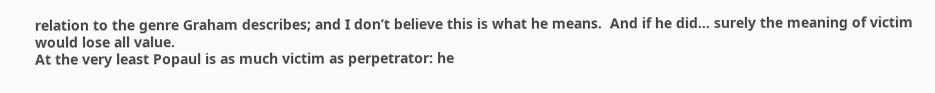relation to the genre Graham describes; and I don’t believe this is what he means.  And if he did… surely the meaning of victim would lose all value.
At the very least Popaul is as much victim as perpetrator: he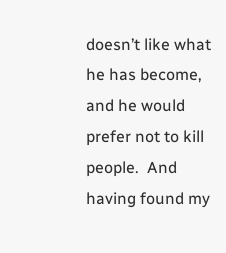doesn’t like what he has become, and he would prefer not to kill people.  And having found my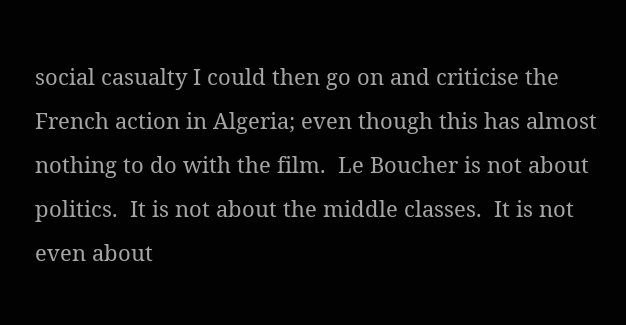social casualty I could then go on and criticise the French action in Algeria; even though this has almost nothing to do with the film.  Le Boucher is not about politics.  It is not about the middle classes.  It is not even about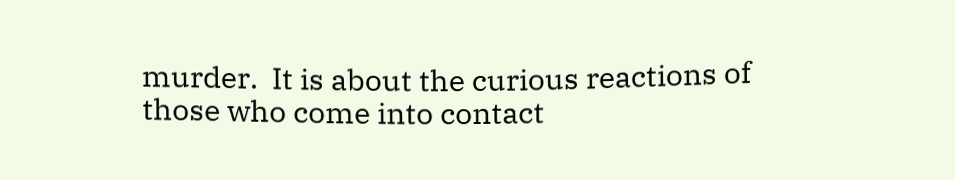murder.  It is about the curious reactions of those who come into contact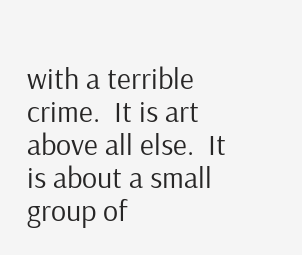with a terrible crime.  It is art above all else.  It is about a small group of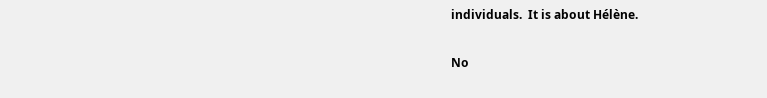individuals.  It is about Hélène.

No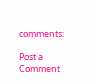comments:

Post a Comment